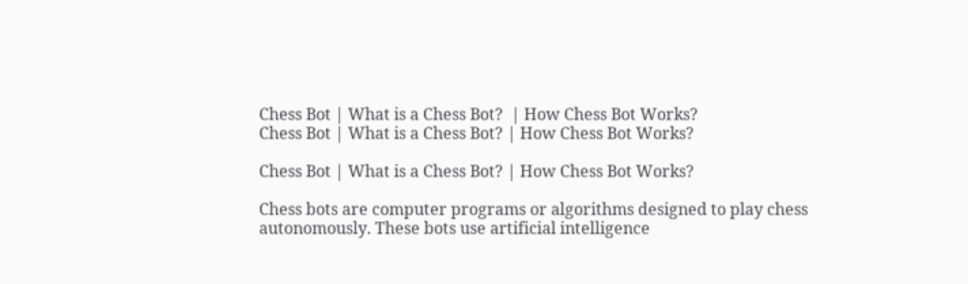Chess Bot | What is a Chess Bot?  | How Chess Bot Works?
Chess Bot | What is a Chess Bot? | How Chess Bot Works?

Chess Bot | What is a Chess Bot? | How Chess Bot Works?

Chess bots are computer programs or algorithms designed to play chess autonomously. These bots use artificial intelligence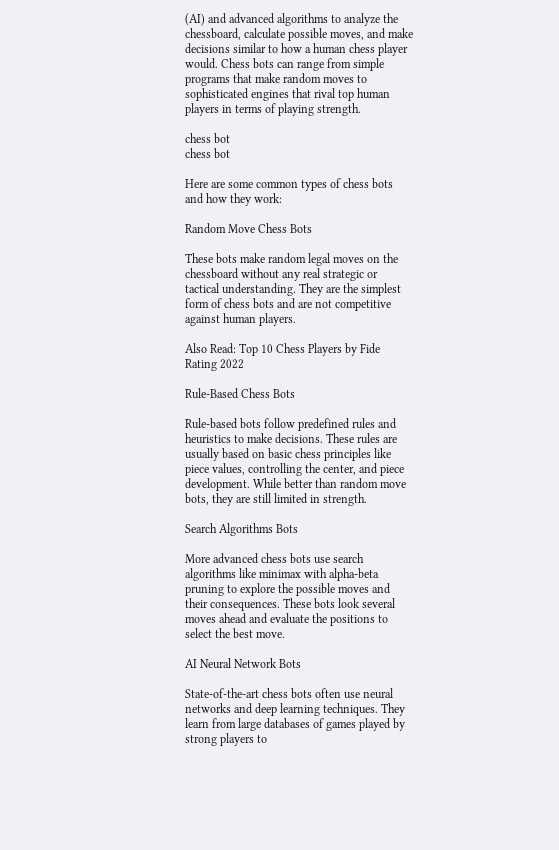(AI) and advanced algorithms to analyze the chessboard, calculate possible moves, and make decisions similar to how a human chess player would. Chess bots can range from simple programs that make random moves to sophisticated engines that rival top human players in terms of playing strength.

chess bot
chess bot

Here are some common types of chess bots and how they work:

Random Move Chess Bots

These bots make random legal moves on the chessboard without any real strategic or tactical understanding. They are the simplest form of chess bots and are not competitive against human players.

Also Read: Top 10 Chess Players by Fide Rating 2022

Rule-Based Chess Bots

Rule-based bots follow predefined rules and heuristics to make decisions. These rules are usually based on basic chess principles like piece values, controlling the center, and piece development. While better than random move bots, they are still limited in strength.

Search Algorithms Bots

More advanced chess bots use search algorithms like minimax with alpha-beta pruning to explore the possible moves and their consequences. These bots look several moves ahead and evaluate the positions to select the best move.

AI Neural Network Bots

State-of-the-art chess bots often use neural networks and deep learning techniques. They learn from large databases of games played by strong players to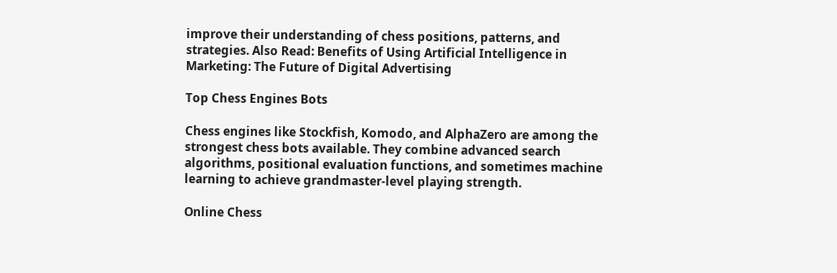improve their understanding of chess positions, patterns, and strategies. Also Read: Benefits of Using Artificial Intelligence in Marketing: The Future of Digital Advertising

Top Chess Engines Bots

Chess engines like Stockfish, Komodo, and AlphaZero are among the strongest chess bots available. They combine advanced search algorithms, positional evaluation functions, and sometimes machine learning to achieve grandmaster-level playing strength.

Online Chess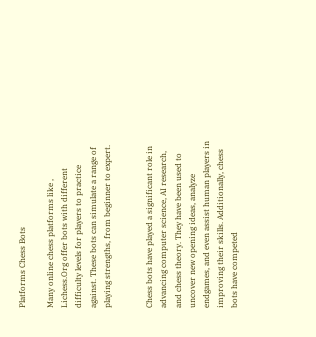Platforms Chess Bots

Many online chess platforms like , Lichess.Org offer bots with different difficulty levels for players to practice against. These bots can simulate a range of playing strengths, from beginner to expert.


Chess bots have played a significant role in advancing computer science, AI research, and chess theory. They have been used to uncover new opening ideas, analyze endgames, and even assist human players in improving their skills. Additionally, chess bots have competed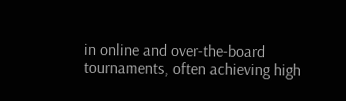in online and over-the-board tournaments, often achieving high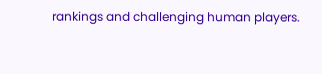rankings and challenging human players.